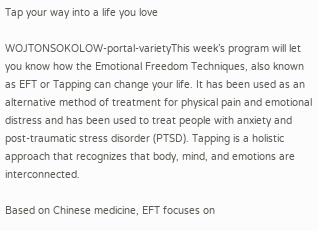Tap your way into a life you love

WOJTONSOKOLOW-portal-varietyThis week’s program will let you know how the Emotional Freedom Techniques, also known as EFT or Tapping can change your life. It has been used as an alternative method of treatment for physical pain and emotional distress and has been used to treat people with anxiety and post-traumatic stress disorder (PTSD). Tapping is a holistic approach that recognizes that body, mind, and emotions are interconnected.

Based on Chinese medicine, EFT focuses on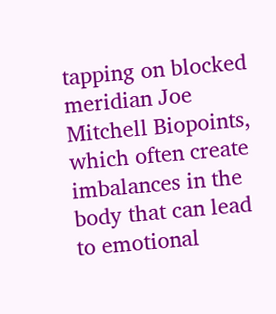tapping on blocked meridian Joe Mitchell Biopoints, which often create imbalances in the body that can lead to emotional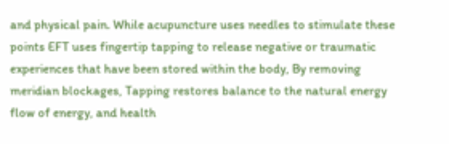and physical pain. While acupuncture uses needles to stimulate these points EFT uses fingertip tapping to release negative or traumatic experiences that have been stored within the body, By removing meridian blockages, Tapping restores balance to the natural energy flow of energy, and health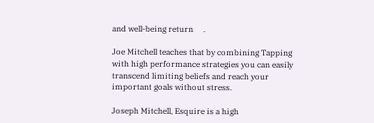and well-being return     .

Joe Mitchell teaches that by combining Tapping with high performance strategies you can easily transcend limiting beliefs and reach your important goals without stress.

Joseph Mitchell, Esquire is a high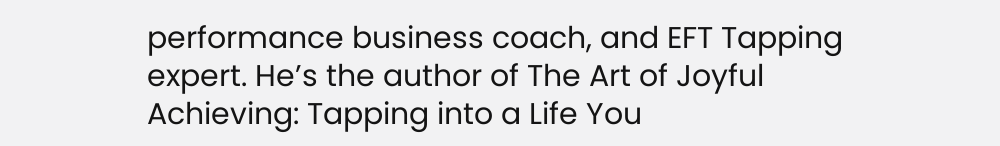performance business coach, and EFT Tapping expert. He’s the author of The Art of Joyful Achieving: Tapping into a Life You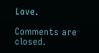Love.

Comments are closed.